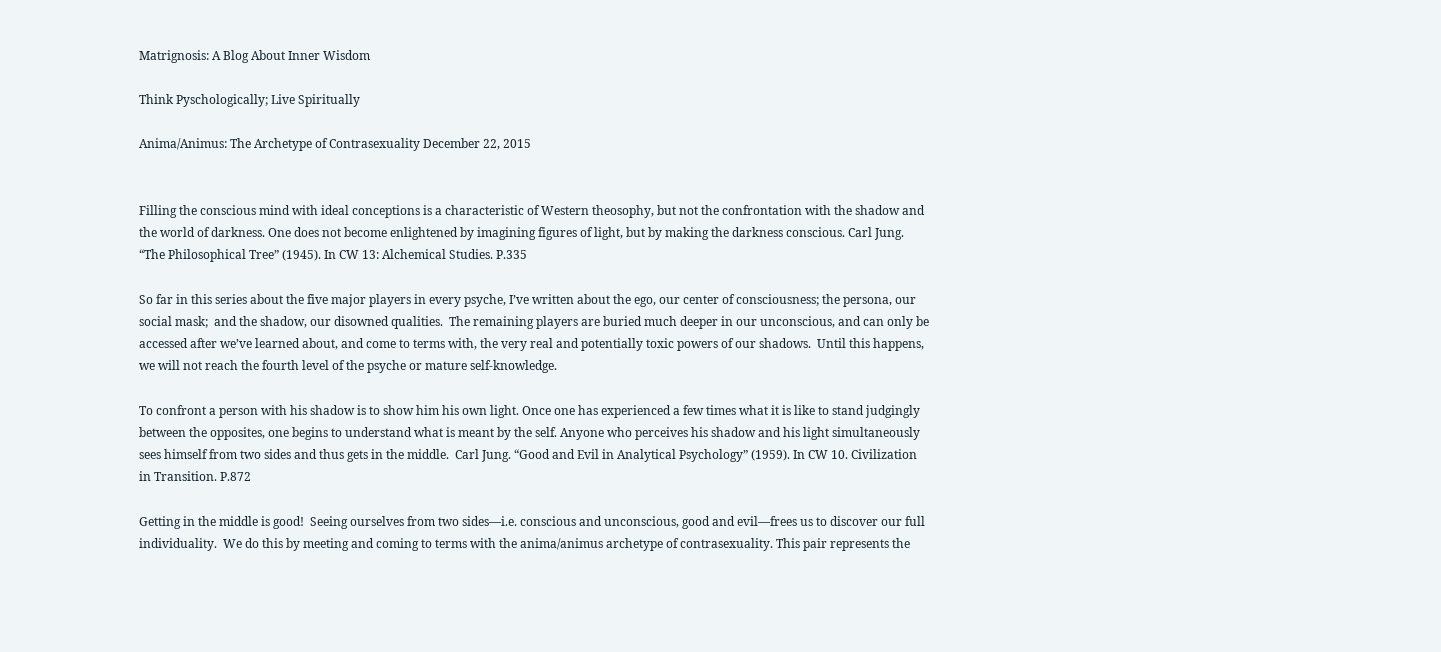Matrignosis: A Blog About Inner Wisdom

Think Pyschologically; Live Spiritually

Anima/Animus: The Archetype of Contrasexuality December 22, 2015


Filling the conscious mind with ideal conceptions is a characteristic of Western theosophy, but not the confrontation with the shadow and the world of darkness. One does not become enlightened by imagining figures of light, but by making the darkness conscious. Carl Jung. “The Philosophical Tree” (1945). In CW 13: Alchemical Studies. P.335

So far in this series about the five major players in every psyche, I’ve written about the ego, our center of consciousness; the persona, our social mask;  and the shadow, our disowned qualities.  The remaining players are buried much deeper in our unconscious, and can only be accessed after we’ve learned about, and come to terms with, the very real and potentially toxic powers of our shadows.  Until this happens, we will not reach the fourth level of the psyche or mature self-knowledge.

To confront a person with his shadow is to show him his own light. Once one has experienced a few times what it is like to stand judgingly between the opposites, one begins to understand what is meant by the self. Anyone who perceives his shadow and his light simultaneously sees himself from two sides and thus gets in the middle.  Carl Jung. “Good and Evil in Analytical Psychology” (1959). In CW 10. Civilization in Transition. P.872

Getting in the middle is good!  Seeing ourselves from two sides—i.e. conscious and unconscious, good and evil—frees us to discover our full individuality.  We do this by meeting and coming to terms with the anima/animus archetype of contrasexuality. This pair represents the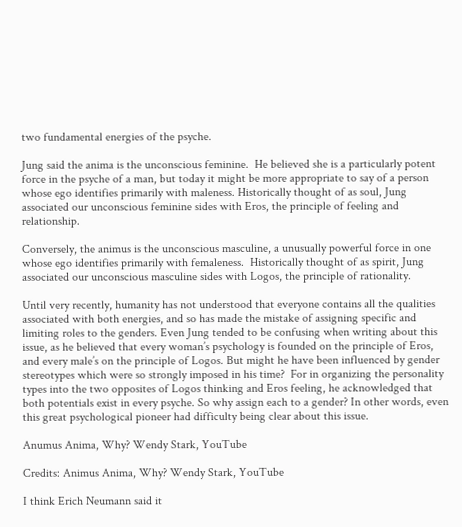two fundamental energies of the psyche.

Jung said the anima is the unconscious feminine.  He believed she is a particularly potent force in the psyche of a man, but today it might be more appropriate to say of a person whose ego identifies primarily with maleness. Historically thought of as soul, Jung associated our unconscious feminine sides with Eros, the principle of feeling and relationship.

Conversely, the animus is the unconscious masculine, a unusually powerful force in one whose ego identifies primarily with femaleness.  Historically thought of as spirit, Jung associated our unconscious masculine sides with Logos, the principle of rationality.

Until very recently, humanity has not understood that everyone contains all the qualities associated with both energies, and so has made the mistake of assigning specific and limiting roles to the genders. Even Jung tended to be confusing when writing about this issue, as he believed that every woman’s psychology is founded on the principle of Eros, and every male’s on the principle of Logos. But might he have been influenced by gender stereotypes which were so strongly imposed in his time?  For in organizing the personality types into the two opposites of Logos thinking and Eros feeling, he acknowledged that both potentials exist in every psyche. So why assign each to a gender? In other words, even this great psychological pioneer had difficulty being clear about this issue.

Anumus Anima, Why? Wendy Stark, YouTube

Credits: Animus Anima, Why? Wendy Stark, YouTube

I think Erich Neumann said it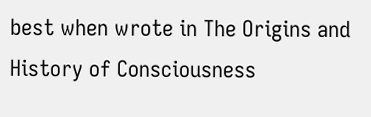best when wrote in The Origins and History of Consciousness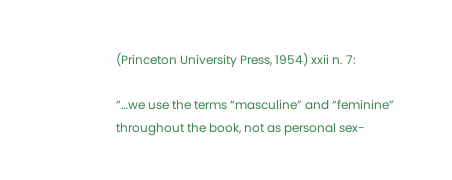(Princeton University Press, 1954) xxii n. 7:

“…we use the terms “masculine” and “feminine” throughout the book, not as personal sex-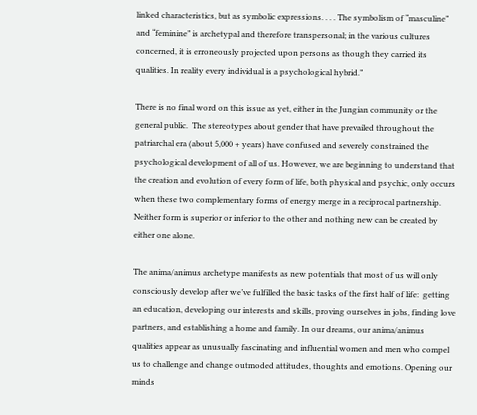linked characteristics, but as symbolic expressions. . . . The symbolism of “masculine” and “feminine” is archetypal and therefore transpersonal; in the various cultures concerned, it is erroneously projected upon persons as though they carried its qualities. In reality every individual is a psychological hybrid.”

There is no final word on this issue as yet, either in the Jungian community or the general public.  The stereotypes about gender that have prevailed throughout the patriarchal era (about 5,000 + years) have confused and severely constrained the psychological development of all of us. However, we are beginning to understand that the creation and evolution of every form of life, both physical and psychic, only occurs when these two complementary forms of energy merge in a reciprocal partnership. Neither form is superior or inferior to the other and nothing new can be created by either one alone.

The anima/animus archetype manifests as new potentials that most of us will only consciously develop after we’ve fulfilled the basic tasks of the first half of life:  getting an education, developing our interests and skills, proving ourselves in jobs, finding love partners, and establishing a home and family. In our dreams, our anima/animus qualities appear as unusually fascinating and influential women and men who compel us to challenge and change outmoded attitudes, thoughts and emotions. Opening our minds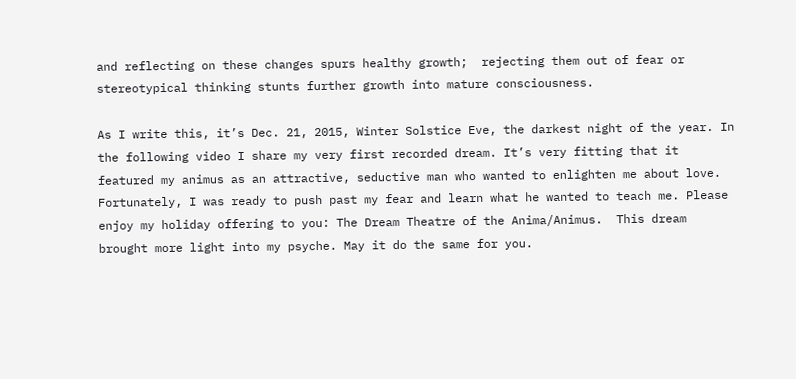and reflecting on these changes spurs healthy growth;  rejecting them out of fear or stereotypical thinking stunts further growth into mature consciousness.

As I write this, it’s Dec. 21, 2015, Winter Solstice Eve, the darkest night of the year. In the following video I share my very first recorded dream. It’s very fitting that it featured my animus as an attractive, seductive man who wanted to enlighten me about love. Fortunately, I was ready to push past my fear and learn what he wanted to teach me. Please enjoy my holiday offering to you: The Dream Theatre of the Anima/Animus.  This dream brought more light into my psyche. May it do the same for you.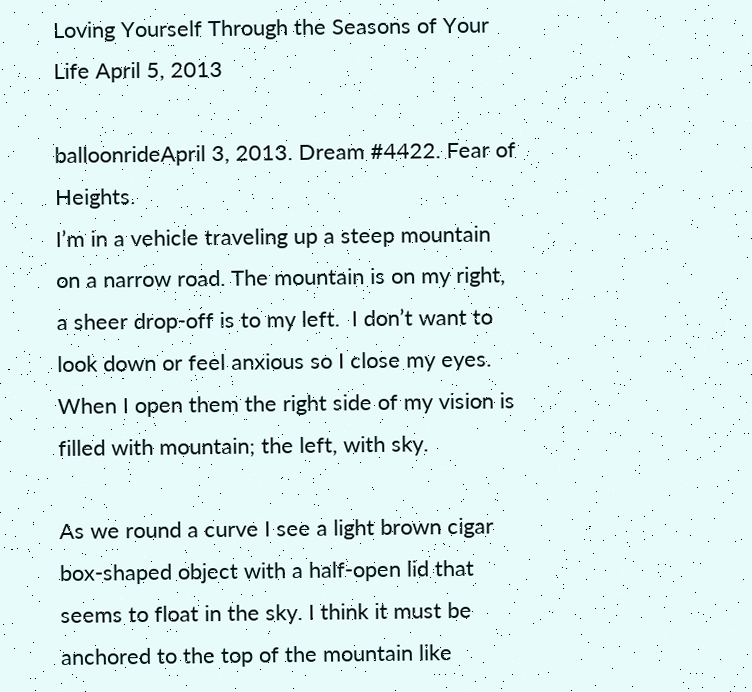Loving Yourself Through the Seasons of Your Life April 5, 2013

balloonrideApril 3, 2013. Dream #4422. Fear of Heights.
I’m in a vehicle traveling up a steep mountain on a narrow road. The mountain is on my right, a sheer drop-off is to my left.  I don’t want to look down or feel anxious so I close my eyes. When I open them the right side of my vision is filled with mountain; the left, with sky.

As we round a curve I see a light brown cigar box-shaped object with a half-open lid that seems to float in the sky. I think it must be anchored to the top of the mountain like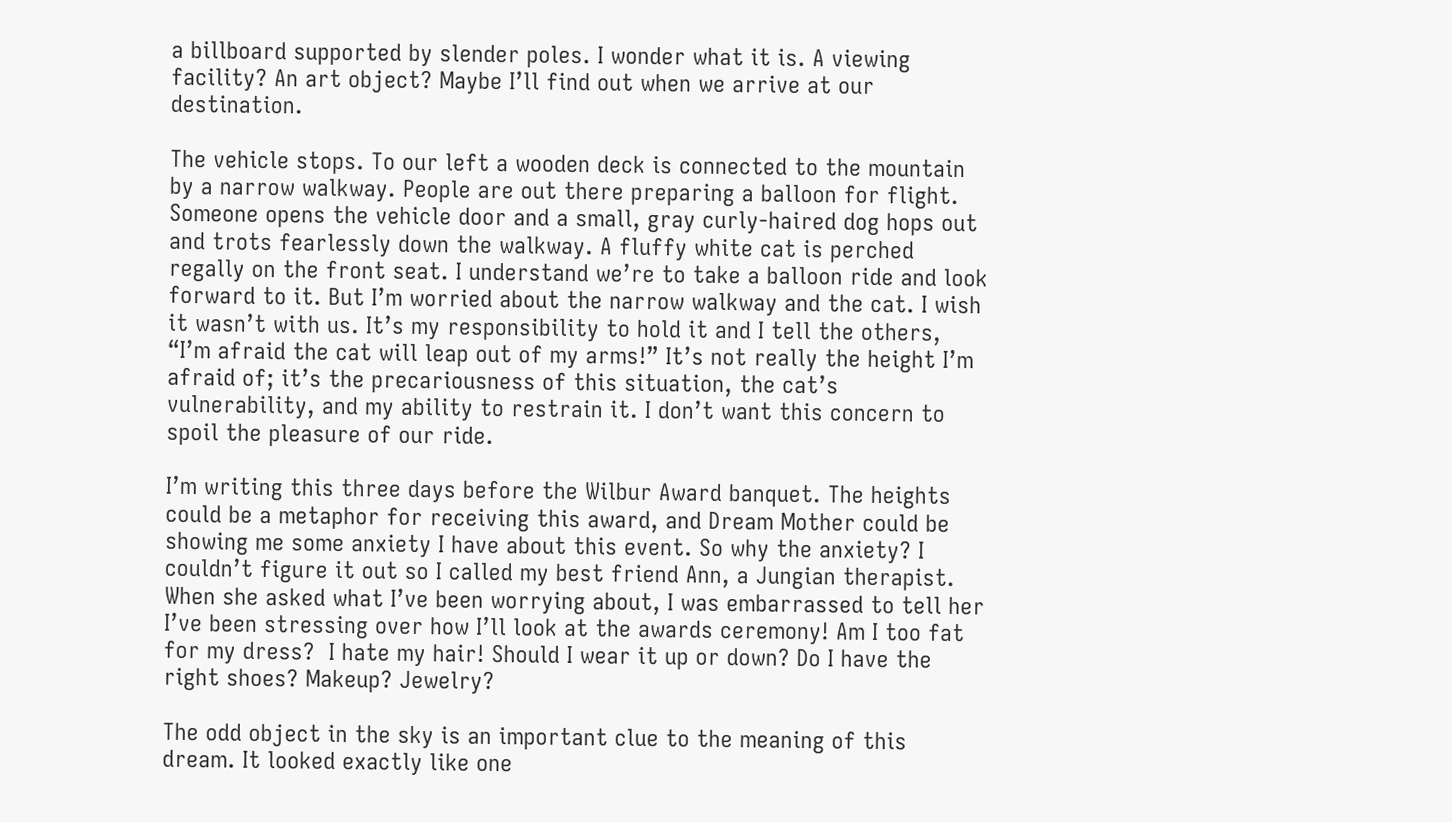a billboard supported by slender poles. I wonder what it is. A viewing facility? An art object? Maybe I’ll find out when we arrive at our destination.

The vehicle stops. To our left a wooden deck is connected to the mountain by a narrow walkway. People are out there preparing a balloon for flight. Someone opens the vehicle door and a small, gray curly-haired dog hops out and trots fearlessly down the walkway. A fluffy white cat is perched regally on the front seat. I understand we’re to take a balloon ride and look forward to it. But I’m worried about the narrow walkway and the cat. I wish it wasn’t with us. It’s my responsibility to hold it and I tell the others, “I’m afraid the cat will leap out of my arms!” It’s not really the height I’m afraid of; it’s the precariousness of this situation, the cat’s vulnerability, and my ability to restrain it. I don’t want this concern to spoil the pleasure of our ride.

I’m writing this three days before the Wilbur Award banquet. The heights could be a metaphor for receiving this award, and Dream Mother could be showing me some anxiety I have about this event. So why the anxiety? I couldn’t figure it out so I called my best friend Ann, a Jungian therapist. When she asked what I’ve been worrying about, I was embarrassed to tell her I’ve been stressing over how I’ll look at the awards ceremony! Am I too fat for my dress?  I hate my hair! Should I wear it up or down? Do I have the right shoes? Makeup? Jewelry?

The odd object in the sky is an important clue to the meaning of this dream. It looked exactly like one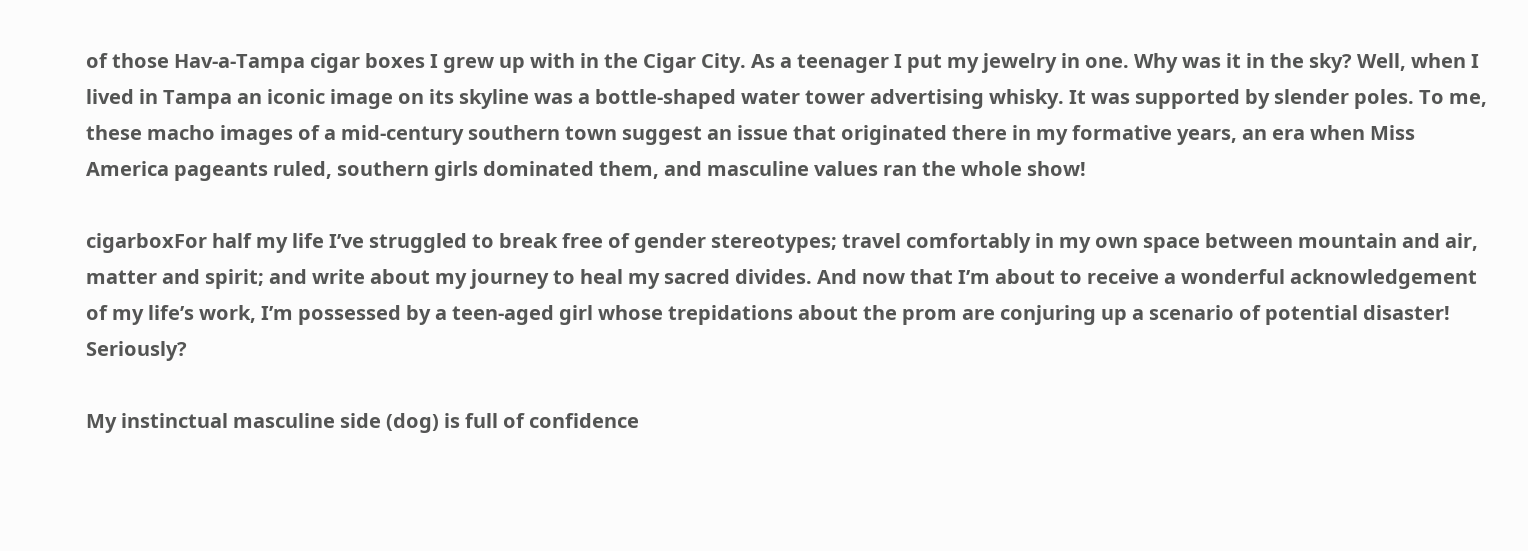of those Hav-a-Tampa cigar boxes I grew up with in the Cigar City. As a teenager I put my jewelry in one. Why was it in the sky? Well, when I lived in Tampa an iconic image on its skyline was a bottle-shaped water tower advertising whisky. It was supported by slender poles. To me, these macho images of a mid-century southern town suggest an issue that originated there in my formative years, an era when Miss America pageants ruled, southern girls dominated them, and masculine values ran the whole show!

cigarboxFor half my life I’ve struggled to break free of gender stereotypes; travel comfortably in my own space between mountain and air, matter and spirit; and write about my journey to heal my sacred divides. And now that I’m about to receive a wonderful acknowledgement of my life’s work, I’m possessed by a teen-aged girl whose trepidations about the prom are conjuring up a scenario of potential disaster! Seriously?

My instinctual masculine side (dog) is full of confidence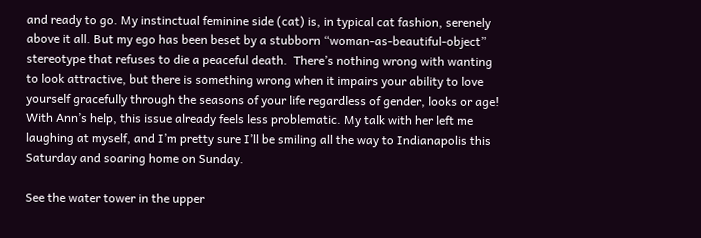and ready to go. My instinctual feminine side (cat) is, in typical cat fashion, serenely above it all. But my ego has been beset by a stubborn “woman-as-beautiful-object” stereotype that refuses to die a peaceful death.  There’s nothing wrong with wanting to look attractive, but there is something wrong when it impairs your ability to love yourself gracefully through the seasons of your life regardless of gender, looks or age!  With Ann’s help, this issue already feels less problematic. My talk with her left me laughing at myself, and I’m pretty sure I’ll be smiling all the way to Indianapolis this Saturday and soaring home on Sunday.

See the water tower in the upper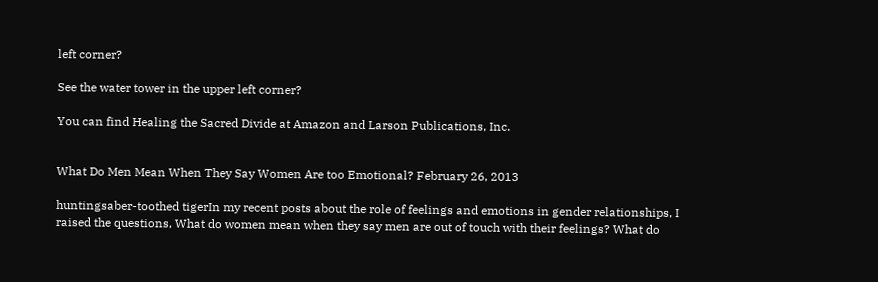left corner?

See the water tower in the upper left corner?

You can find Healing the Sacred Divide at Amazon and Larson Publications, Inc.


What Do Men Mean When They Say Women Are too Emotional? February 26, 2013

huntingsaber-toothed tigerIn my recent posts about the role of feelings and emotions in gender relationships, I raised the questions, What do women mean when they say men are out of touch with their feelings? What do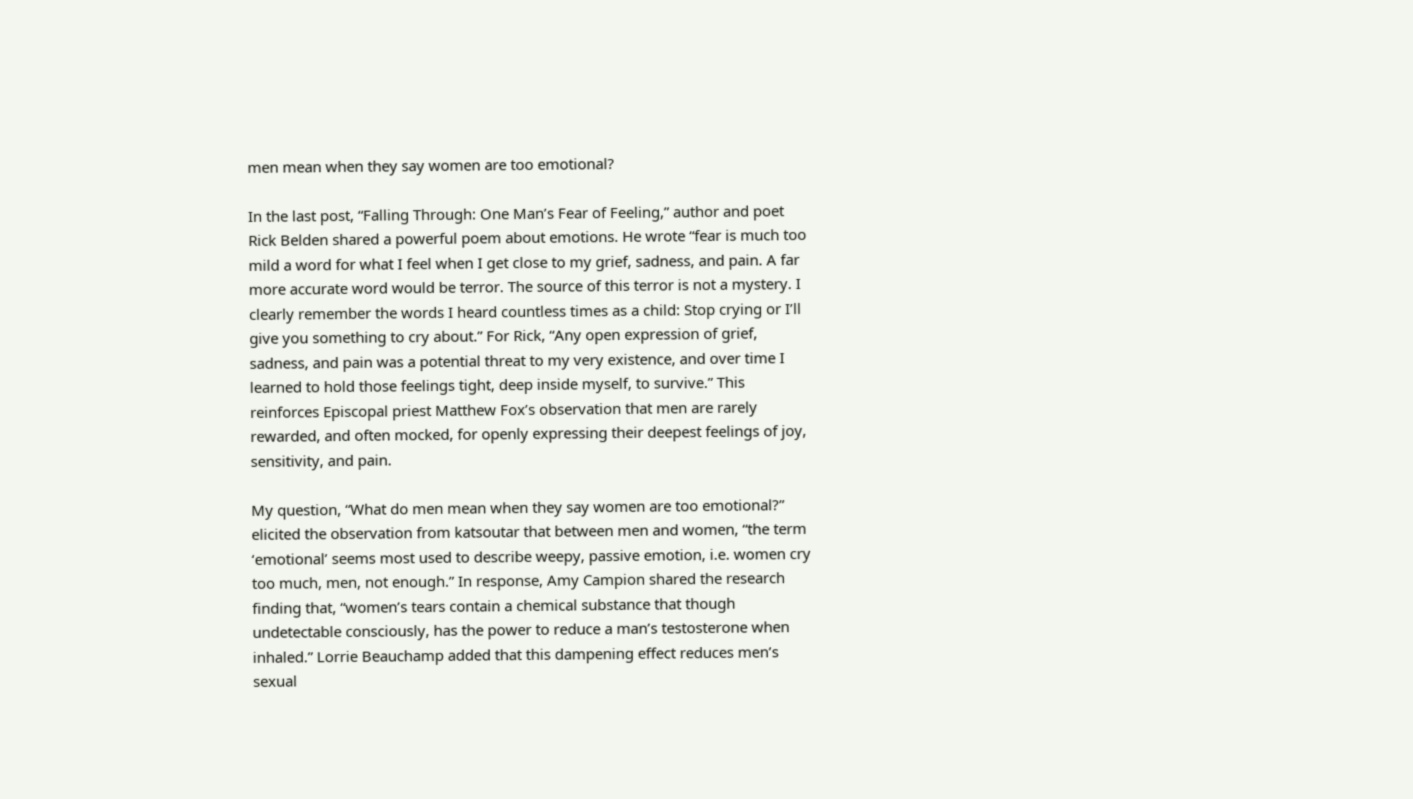men mean when they say women are too emotional?

In the last post, “Falling Through: One Man’s Fear of Feeling,” author and poet Rick Belden shared a powerful poem about emotions. He wrote “fear is much too mild a word for what I feel when I get close to my grief, sadness, and pain. A far more accurate word would be terror. The source of this terror is not a mystery. I clearly remember the words I heard countless times as a child: Stop crying or I’ll give you something to cry about.” For Rick, “Any open expression of grief, sadness, and pain was a potential threat to my very existence, and over time I learned to hold those feelings tight, deep inside myself, to survive.” This reinforces Episcopal priest Matthew Fox’s observation that men are rarely rewarded, and often mocked, for openly expressing their deepest feelings of joy, sensitivity, and pain.

My question, “What do men mean when they say women are too emotional?” elicited the observation from katsoutar that between men and women, “the term ‘emotional’ seems most used to describe weepy, passive emotion, i.e. women cry too much, men, not enough.” In response, Amy Campion shared the research finding that, “women’s tears contain a chemical substance that though undetectable consciously, has the power to reduce a man’s testosterone when inhaled.” Lorrie Beauchamp added that this dampening effect reduces men’s sexual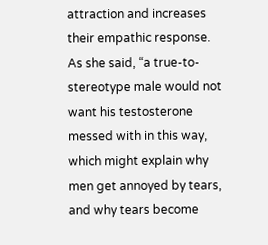attraction and increases their empathic response. As she said, “a true-to-stereotype male would not want his testosterone messed with in this way, which might explain why men get annoyed by tears, and why tears become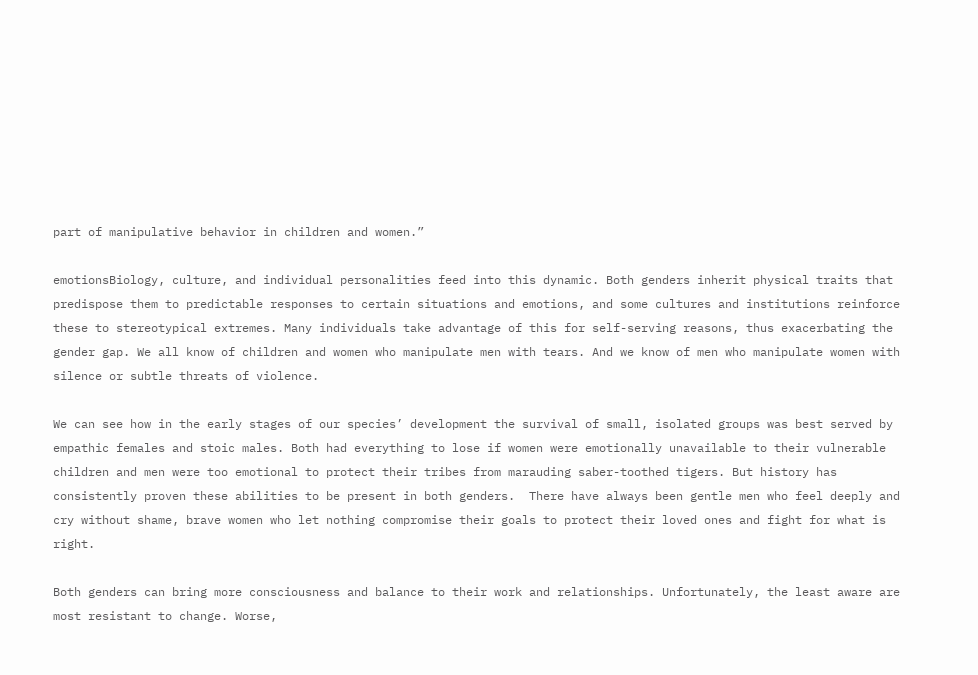part of manipulative behavior in children and women.”

emotionsBiology, culture, and individual personalities feed into this dynamic. Both genders inherit physical traits that predispose them to predictable responses to certain situations and emotions, and some cultures and institutions reinforce these to stereotypical extremes. Many individuals take advantage of this for self-serving reasons, thus exacerbating the gender gap. We all know of children and women who manipulate men with tears. And we know of men who manipulate women with silence or subtle threats of violence.

We can see how in the early stages of our species’ development the survival of small, isolated groups was best served by empathic females and stoic males. Both had everything to lose if women were emotionally unavailable to their vulnerable children and men were too emotional to protect their tribes from marauding saber-toothed tigers. But history has consistently proven these abilities to be present in both genders.  There have always been gentle men who feel deeply and cry without shame, brave women who let nothing compromise their goals to protect their loved ones and fight for what is right.

Both genders can bring more consciousness and balance to their work and relationships. Unfortunately, the least aware are most resistant to change. Worse,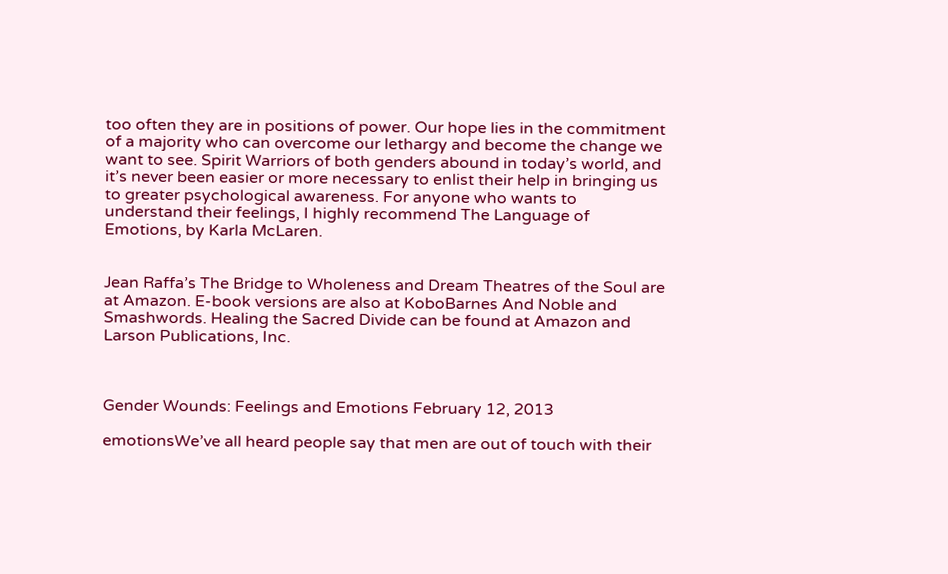too often they are in positions of power. Our hope lies in the commitment of a majority who can overcome our lethargy and become the change we want to see. Spirit Warriors of both genders abound in today’s world, and it’s never been easier or more necessary to enlist their help in bringing us to greater psychological awareness. For anyone who wants to understand their feelings, I highly recommend The Language of Emotions, by Karla McLaren.


Jean Raffa’s The Bridge to Wholeness and Dream Theatres of the Soul are at Amazon. E-book versions are also at KoboBarnes And Noble and Smashwords. Healing the Sacred Divide can be found at Amazon and Larson Publications, Inc.



Gender Wounds: Feelings and Emotions February 12, 2013

emotionsWe’ve all heard people say that men are out of touch with their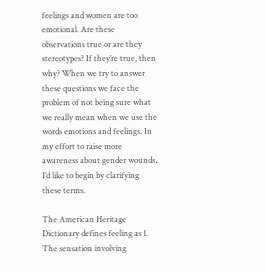feelings and women are too emotional. Are these observations true or are they stereotypes? If they’re true, then why? When we try to answer these questions we face the problem of not being sure what we really mean when we use the words emotions and feelings. In my effort to raise more awareness about gender wounds, I’d like to begin by clarifying these terms.

The American Heritage Dictionary defines feeling as 1. The sensation involving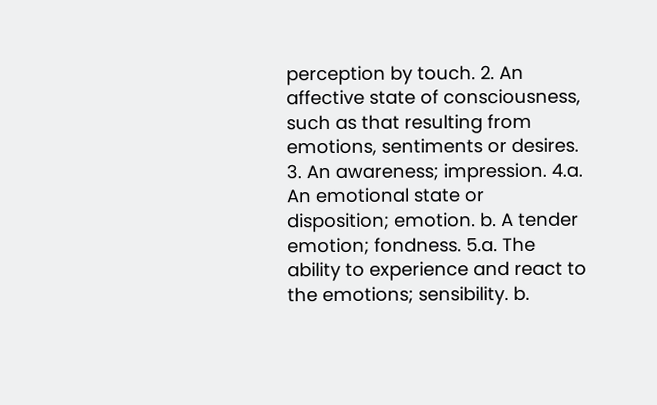perception by touch. 2. An affective state of consciousness, such as that resulting from emotions, sentiments or desires. 3. An awareness; impression. 4.a. An emotional state or disposition; emotion. b. A tender emotion; fondness. 5.a. The ability to experience and react to the emotions; sensibility. b.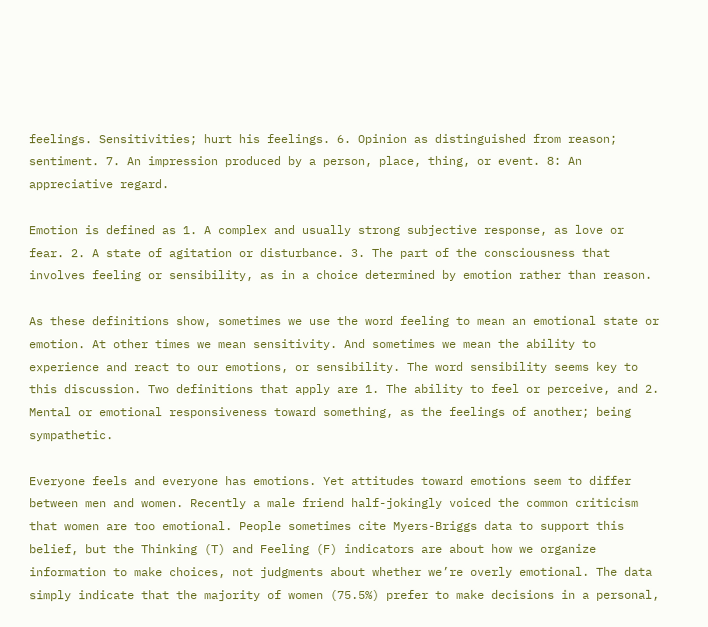feelings. Sensitivities; hurt his feelings. 6. Opinion as distinguished from reason; sentiment. 7. An impression produced by a person, place, thing, or event. 8: An appreciative regard.

Emotion is defined as 1. A complex and usually strong subjective response, as love or fear. 2. A state of agitation or disturbance. 3. The part of the consciousness that involves feeling or sensibility, as in a choice determined by emotion rather than reason.

As these definitions show, sometimes we use the word feeling to mean an emotional state or emotion. At other times we mean sensitivity. And sometimes we mean the ability to experience and react to our emotions, or sensibility. The word sensibility seems key to this discussion. Two definitions that apply are 1. The ability to feel or perceive, and 2. Mental or emotional responsiveness toward something, as the feelings of another; being sympathetic.

Everyone feels and everyone has emotions. Yet attitudes toward emotions seem to differ between men and women. Recently a male friend half-jokingly voiced the common criticism that women are too emotional. People sometimes cite Myers-Briggs data to support this belief, but the Thinking (T) and Feeling (F) indicators are about how we organize information to make choices, not judgments about whether we’re overly emotional. The data simply indicate that the majority of women (75.5%) prefer to make decisions in a personal,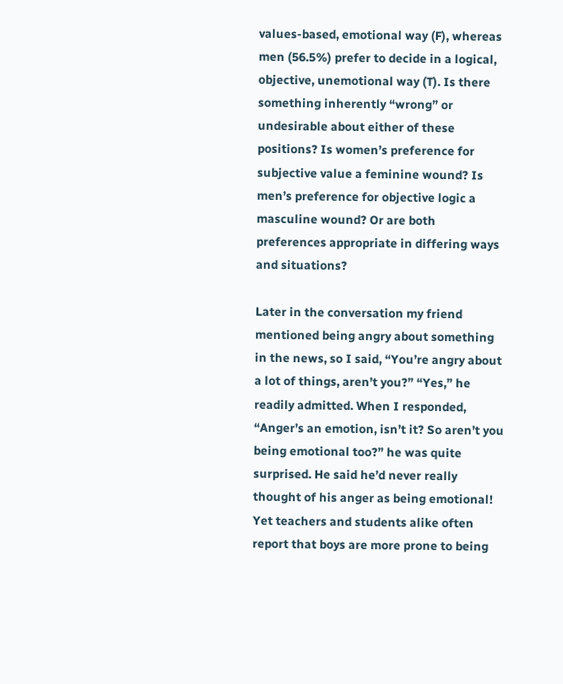values-based, emotional way (F), whereas men (56.5%) prefer to decide in a logical, objective, unemotional way (T). Is there something inherently “wrong” or undesirable about either of these positions? Is women’s preference for subjective value a feminine wound? Is men’s preference for objective logic a masculine wound? Or are both preferences appropriate in differing ways and situations?

Later in the conversation my friend mentioned being angry about something in the news, so I said, “You’re angry about a lot of things, aren’t you?” “Yes,” he readily admitted. When I responded, “Anger’s an emotion, isn’t it? So aren’t you being emotional too?” he was quite surprised. He said he’d never really thought of his anger as being emotional! Yet teachers and students alike often report that boys are more prone to being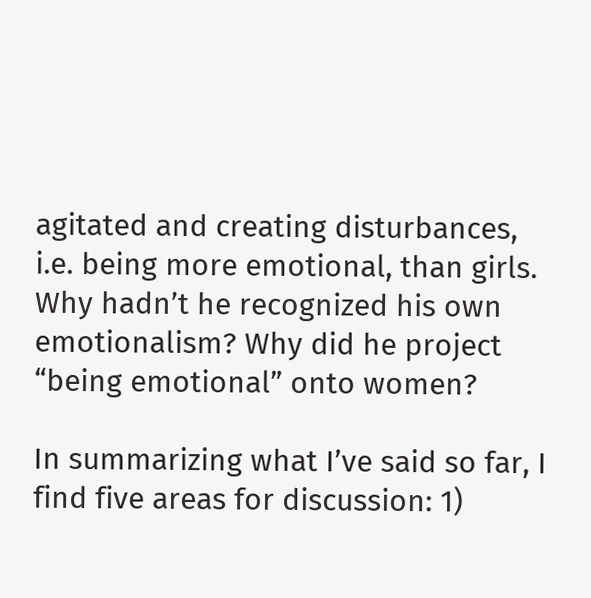agitated and creating disturbances, i.e. being more emotional, than girls. Why hadn’t he recognized his own emotionalism? Why did he project “being emotional” onto women?

In summarizing what I’ve said so far, I find five areas for discussion: 1)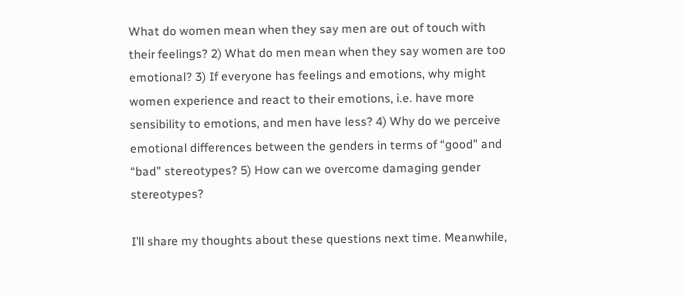What do women mean when they say men are out of touch with their feelings? 2) What do men mean when they say women are too emotional? 3) If everyone has feelings and emotions, why might women experience and react to their emotions, i.e. have more sensibility to emotions, and men have less? 4) Why do we perceive emotional differences between the genders in terms of “good” and “bad” stereotypes? 5) How can we overcome damaging gender stereotypes?

I’ll share my thoughts about these questions next time. Meanwhile,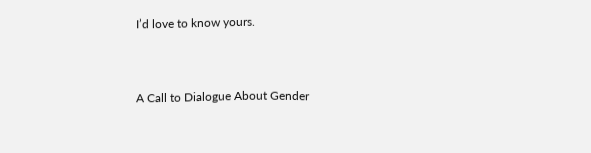I’d love to know yours.


A Call to Dialogue About Gender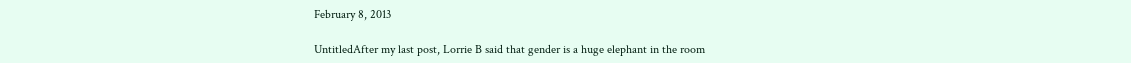February 8, 2013

UntitledAfter my last post, Lorrie B said that gender is a huge elephant in the room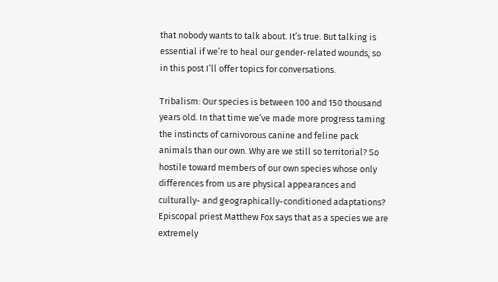that nobody wants to talk about. It’s true. But talking is essential if we’re to heal our gender-related wounds, so in this post I’ll offer topics for conversations.

Tribalism: Our species is between 100 and 150 thousand years old. In that time we’ve made more progress taming the instincts of carnivorous canine and feline pack animals than our own. Why are we still so territorial? So hostile toward members of our own species whose only differences from us are physical appearances and culturally- and geographically-conditioned adaptations? Episcopal priest Matthew Fox says that as a species we are extremely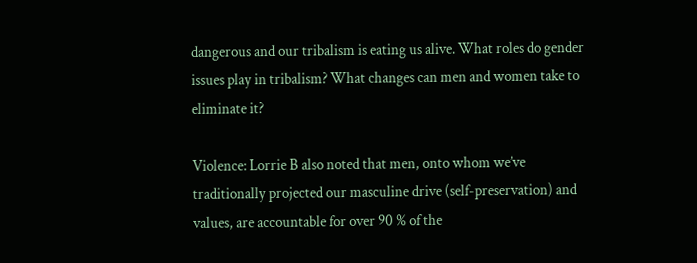dangerous and our tribalism is eating us alive. What roles do gender issues play in tribalism? What changes can men and women take to eliminate it?

Violence: Lorrie B also noted that men, onto whom we’ve traditionally projected our masculine drive (self-preservation) and values, are accountable for over 90 % of the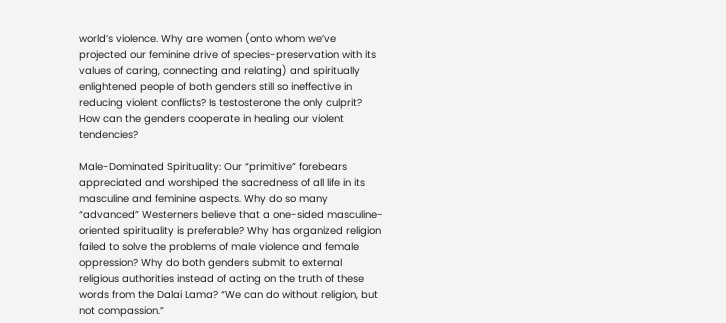world’s violence. Why are women (onto whom we’ve projected our feminine drive of species-preservation with its values of caring, connecting and relating) and spiritually enlightened people of both genders still so ineffective in reducing violent conflicts? Is testosterone the only culprit? How can the genders cooperate in healing our violent tendencies?

Male-Dominated Spirituality: Our “primitive” forebears appreciated and worshiped the sacredness of all life in its masculine and feminine aspects. Why do so many “advanced” Westerners believe that a one-sided masculine-oriented spirituality is preferable? Why has organized religion failed to solve the problems of male violence and female oppression? Why do both genders submit to external religious authorities instead of acting on the truth of these words from the Dalai Lama? “We can do without religion, but not compassion.”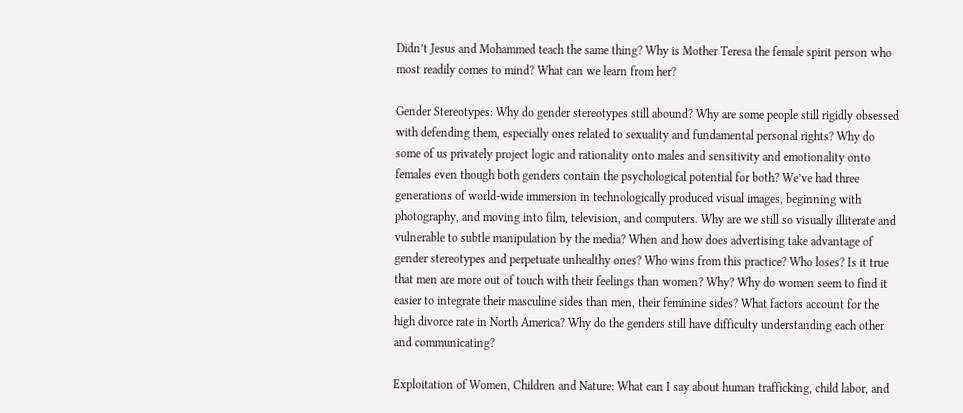Didn’t Jesus and Mohammed teach the same thing? Why is Mother Teresa the female spirit person who most readily comes to mind? What can we learn from her?

Gender Stereotypes: Why do gender stereotypes still abound? Why are some people still rigidly obsessed with defending them, especially ones related to sexuality and fundamental personal rights? Why do some of us privately project logic and rationality onto males and sensitivity and emotionality onto females even though both genders contain the psychological potential for both? We’ve had three generations of world-wide immersion in technologically produced visual images, beginning with photography, and moving into film, television, and computers. Why are we still so visually illiterate and vulnerable to subtle manipulation by the media? When and how does advertising take advantage of gender stereotypes and perpetuate unhealthy ones? Who wins from this practice? Who loses? Is it true that men are more out of touch with their feelings than women? Why? Why do women seem to find it easier to integrate their masculine sides than men, their feminine sides? What factors account for the high divorce rate in North America? Why do the genders still have difficulty understanding each other and communicating?

Exploitation of Women, Children and Nature: What can I say about human trafficking, child labor, and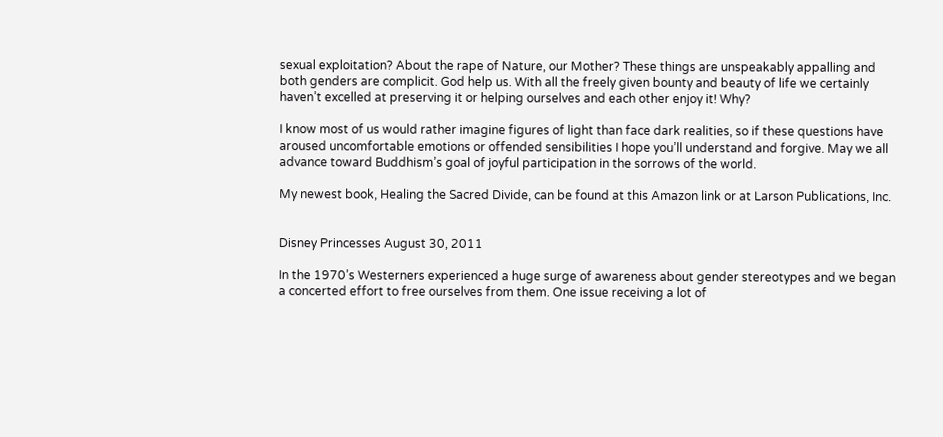sexual exploitation? About the rape of Nature, our Mother? These things are unspeakably appalling and both genders are complicit. God help us. With all the freely given bounty and beauty of life we certainly haven’t excelled at preserving it or helping ourselves and each other enjoy it! Why?

I know most of us would rather imagine figures of light than face dark realities, so if these questions have aroused uncomfortable emotions or offended sensibilities I hope you’ll understand and forgive. May we all advance toward Buddhism’s goal of joyful participation in the sorrows of the world.

My newest book, Healing the Sacred Divide, can be found at this Amazon link or at Larson Publications, Inc.


Disney Princesses August 30, 2011

In the 1970’s Westerners experienced a huge surge of awareness about gender stereotypes and we began a concerted effort to free ourselves from them. One issue receiving a lot of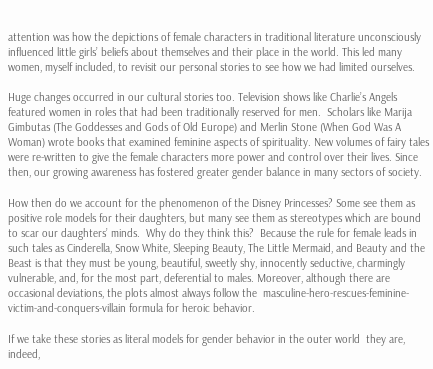attention was how the depictions of female characters in traditional literature unconsciously influenced little girls’ beliefs about themselves and their place in the world. This led many women, myself included, to revisit our personal stories to see how we had limited ourselves.

Huge changes occurred in our cultural stories too. Television shows like Charlie’s Angels  featured women in roles that had been traditionally reserved for men.  Scholars like Marija Gimbutas (The Goddesses and Gods of Old Europe) and Merlin Stone (When God Was A Woman) wrote books that examined feminine aspects of spirituality. New volumes of fairy tales were re-written to give the female characters more power and control over their lives. Since then, our growing awareness has fostered greater gender balance in many sectors of society.

How then do we account for the phenomenon of the Disney Princesses? Some see them as positive role models for their daughters, but many see them as stereotypes which are bound to scar our daughters’ minds.  Why do they think this?  Because the rule for female leads in such tales as Cinderella, Snow White, Sleeping Beauty, The Little Mermaid, and Beauty and the Beast is that they must be young, beautiful, sweetly shy, innocently seductive, charmingly vulnerable, and, for the most part, deferential to males. Moreover, although there are occasional deviations, the plots almost always follow the  masculine-hero-rescues-feminine-victim-and-conquers-villain formula for heroic behavior.

If we take these stories as literal models for gender behavior in the outer world  they are, indeed,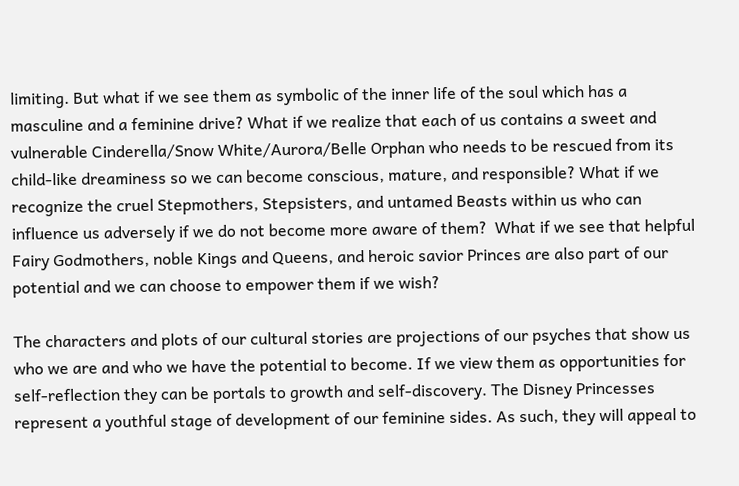limiting. But what if we see them as symbolic of the inner life of the soul which has a masculine and a feminine drive? What if we realize that each of us contains a sweet and vulnerable Cinderella/Snow White/Aurora/Belle Orphan who needs to be rescued from its child-like dreaminess so we can become conscious, mature, and responsible? What if we recognize the cruel Stepmothers, Stepsisters, and untamed Beasts within us who can influence us adversely if we do not become more aware of them?  What if we see that helpful Fairy Godmothers, noble Kings and Queens, and heroic savior Princes are also part of our potential and we can choose to empower them if we wish?

The characters and plots of our cultural stories are projections of our psyches that show us who we are and who we have the potential to become. If we view them as opportunities for self-reflection they can be portals to growth and self-discovery. The Disney Princesses represent a youthful stage of development of our feminine sides. As such, they will appeal to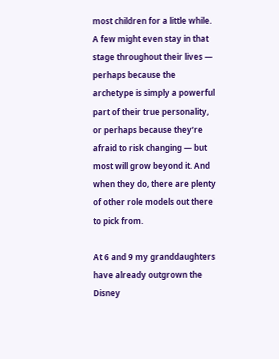most children for a little while. A few might even stay in that stage throughout their lives — perhaps because the archetype is simply a powerful part of their true personality, or perhaps because they’re afraid to risk changing — but most will grow beyond it. And when they do, there are plenty of other role models out there to pick from.

At 6 and 9 my granddaughters have already outgrown the Disney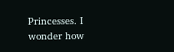Princesses. I wonder how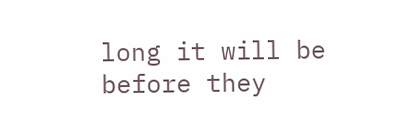long it will be before they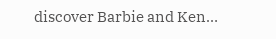discover Barbie and Ken…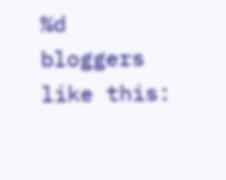%d bloggers like this: